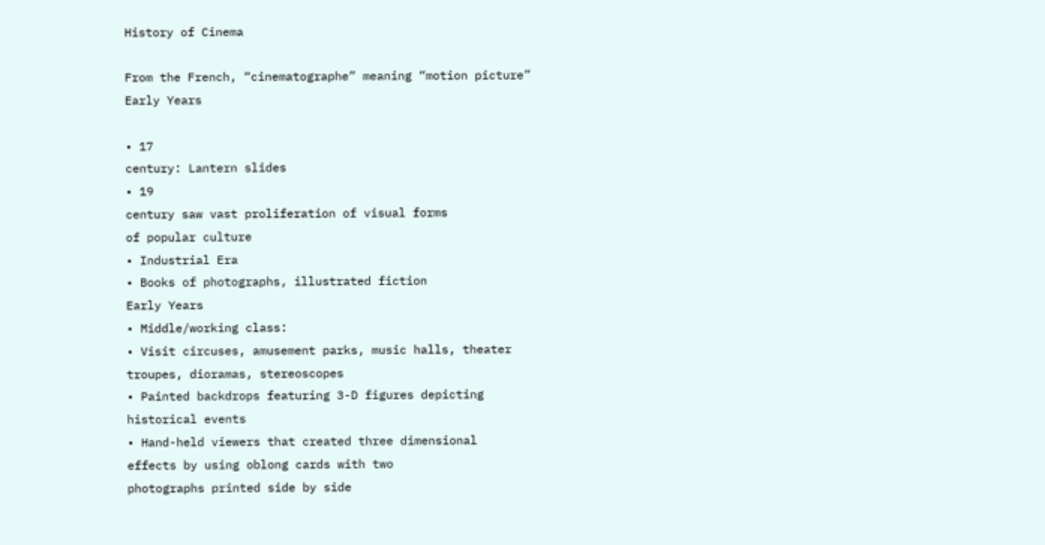History of Cinema

From the French, “cinematographe” meaning “motion picture”
Early Years

• 17
century: Lantern slides
• 19
century saw vast proliferation of visual forms
of popular culture
• Industrial Era
• Books of photographs, illustrated fiction
Early Years
• Middle/working class:
• Visit circuses, amusement parks, music halls, theater
troupes, dioramas, stereoscopes
• Painted backdrops featuring 3-D figures depicting
historical events
• Hand-held viewers that created three dimensional
effects by using oblong cards with two
photographs printed side by side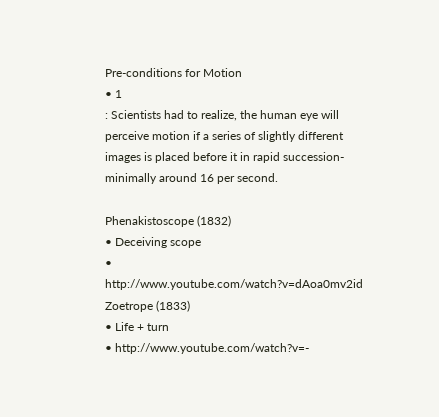Pre-conditions for Motion
• 1
: Scientists had to realize, the human eye will
perceive motion if a series of slightly different
images is placed before it in rapid succession-
minimally around 16 per second.

Phenakistoscope (1832)
• Deceiving scope
• http://www.youtube.com/watch?v=dAoa0mv2id
Zoetrope (1833)
• Life + turn
• http://www.youtube.com/watch?v=-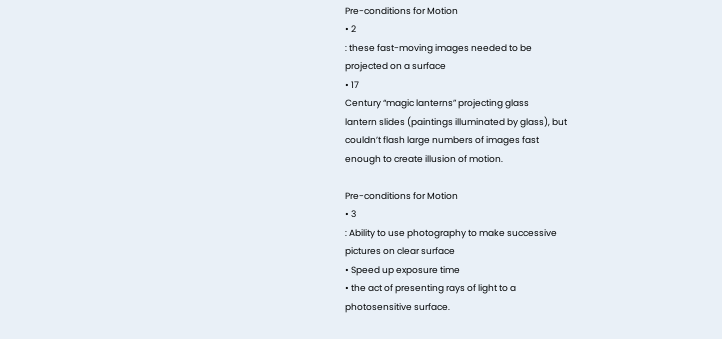Pre-conditions for Motion
• 2
: these fast-moving images needed to be
projected on a surface
• 17
Century “magic lanterns” projecting glass
lantern slides (paintings illuminated by glass), but
couldn’t flash large numbers of images fast
enough to create illusion of motion.

Pre-conditions for Motion
• 3
: Ability to use photography to make successive
pictures on clear surface
• Speed up exposure time
• the act of presenting rays of light to a
photosensitive surface.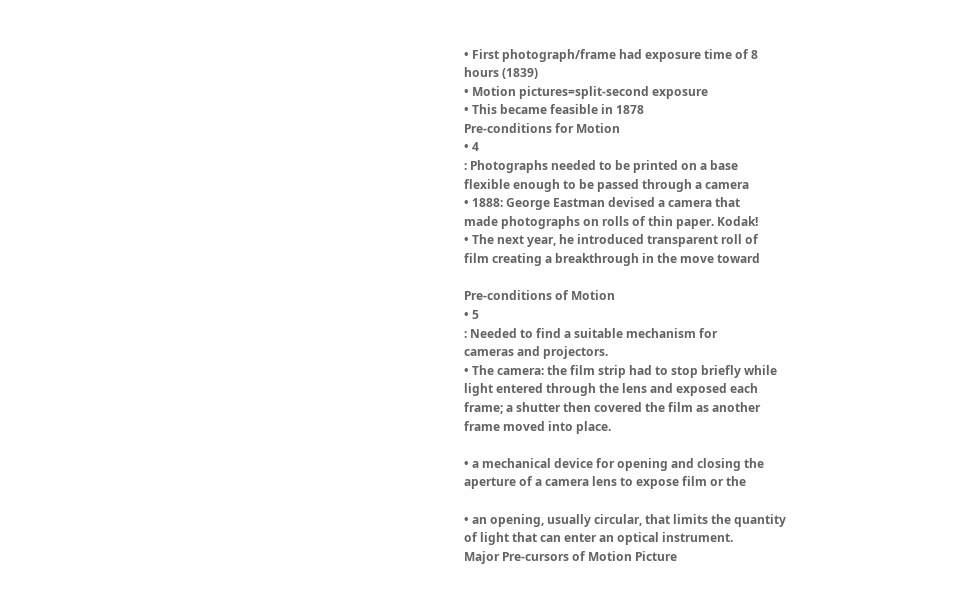• First photograph/frame had exposure time of 8
hours (1839)
• Motion pictures=split-second exposure
• This became feasible in 1878
Pre-conditions for Motion
• 4
: Photographs needed to be printed on a base
flexible enough to be passed through a camera
• 1888: George Eastman devised a camera that
made photographs on rolls of thin paper. Kodak!
• The next year, he introduced transparent roll of
film creating a breakthrough in the move toward

Pre-conditions of Motion
• 5
: Needed to find a suitable mechanism for
cameras and projectors.
• The camera: the film strip had to stop briefly while
light entered through the lens and exposed each
frame; a shutter then covered the film as another
frame moved into place.

• a mechanical device for opening and closing the
aperture of a camera lens to expose film or the

• an opening, usually circular, that limits the quantity
of light that can enter an optical instrument.
Major Pre-cursors of Motion Picture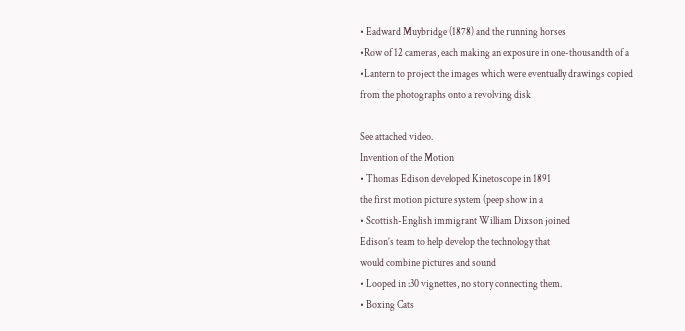• Eadward Muybridge (1878) and the running horses
•Row of 12 cameras, each making an exposure in one-thousandth of a
•Lantern to project the images which were eventually drawings copied
from the photographs onto a revolving disk

See attached video.
Invention of the Motion
• Thomas Edison developed Kinetoscope in 1891
the first motion picture system (peep show in a
• Scottish-English immigrant William Dixson joined
Edison’s team to help develop the technology that
would combine pictures and sound
• Looped in :30 vignettes, no story connecting them.
• Boxing Cats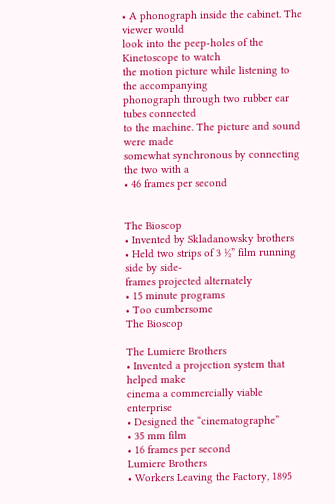• A phonograph inside the cabinet. The viewer would
look into the peep-holes of the Kinetoscope to watch
the motion picture while listening to the accompanying
phonograph through two rubber ear tubes connected
to the machine. The picture and sound were made
somewhat synchronous by connecting the two with a
• 46 frames per second


The Bioscop
• Invented by Skladanowsky brothers
• Held two strips of 3 ½” film running side by side-
frames projected alternately
• 15 minute programs
• Too cumbersome
The Bioscop

The Lumiere Brothers
• Invented a projection system that helped make
cinema a commercially viable enterprise
• Designed the “cinematographe”
• 35 mm film
• 16 frames per second
Lumiere Brothers
• Workers Leaving the Factory, 1895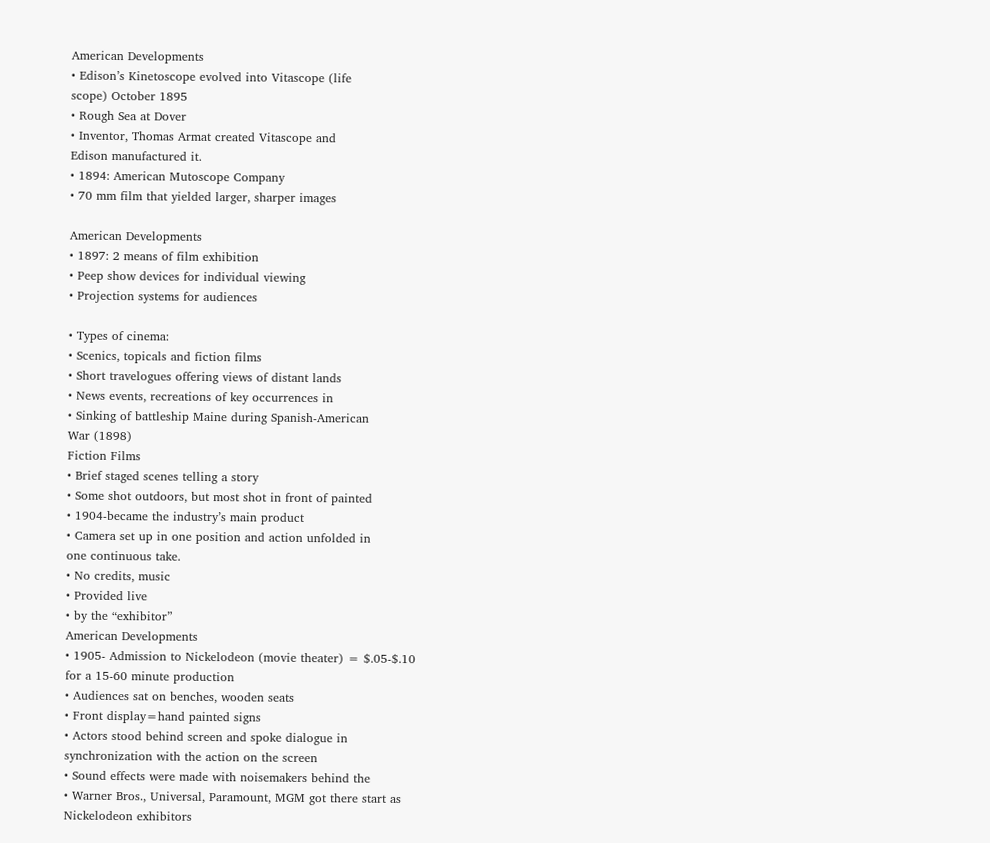American Developments
• Edison’s Kinetoscope evolved into Vitascope (life
scope) October 1895
• Rough Sea at Dover
• Inventor, Thomas Armat created Vitascope and
Edison manufactured it.
• 1894: American Mutoscope Company
• 70 mm film that yielded larger, sharper images

American Developments
• 1897: 2 means of film exhibition
• Peep show devices for individual viewing
• Projection systems for audiences

• Types of cinema:
• Scenics, topicals and fiction films
• Short travelogues offering views of distant lands
• News events, recreations of key occurrences in
• Sinking of battleship Maine during Spanish-American
War (1898)
Fiction Films
• Brief staged scenes telling a story
• Some shot outdoors, but most shot in front of painted
• 1904-became the industry’s main product
• Camera set up in one position and action unfolded in
one continuous take.
• No credits, music
• Provided live
• by the “exhibitor”
American Developments
• 1905- Admission to Nickelodeon (movie theater) = $.05-$.10
for a 15-60 minute production
• Audiences sat on benches, wooden seats
• Front display=hand painted signs
• Actors stood behind screen and spoke dialogue in
synchronization with the action on the screen
• Sound effects were made with noisemakers behind the
• Warner Bros., Universal, Paramount, MGM got there start as
Nickelodeon exhibitors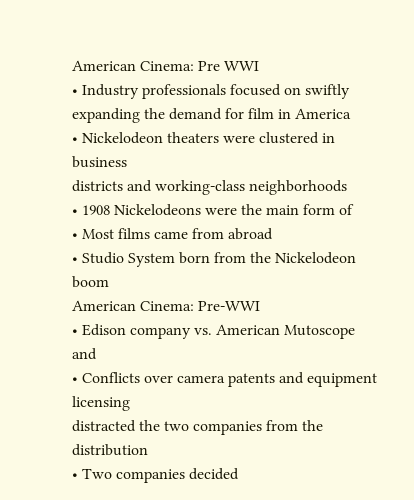American Cinema: Pre WWI
• Industry professionals focused on swiftly
expanding the demand for film in America
• Nickelodeon theaters were clustered in business
districts and working-class neighborhoods
• 1908 Nickelodeons were the main form of
• Most films came from abroad
• Studio System born from the Nickelodeon boom
American Cinema: Pre-WWI
• Edison company vs. American Mutoscope and
• Conflicts over camera patents and equipment licensing
distracted the two companies from the distribution
• Two companies decided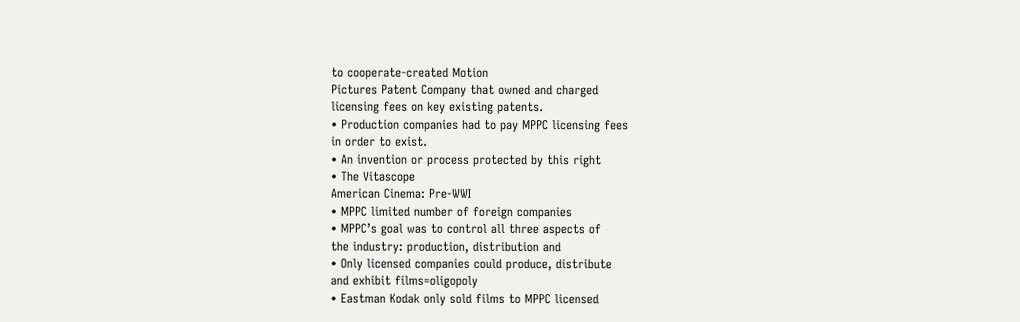to cooperate-created Motion
Pictures Patent Company that owned and charged
licensing fees on key existing patents.
• Production companies had to pay MPPC licensing fees
in order to exist.
• An invention or process protected by this right
• The Vitascope
American Cinema: Pre-WWI
• MPPC limited number of foreign companies
• MPPC’s goal was to control all three aspects of
the industry: production, distribution and
• Only licensed companies could produce, distribute
and exhibit films=oligopoly
• Eastman Kodak only sold films to MPPC licensed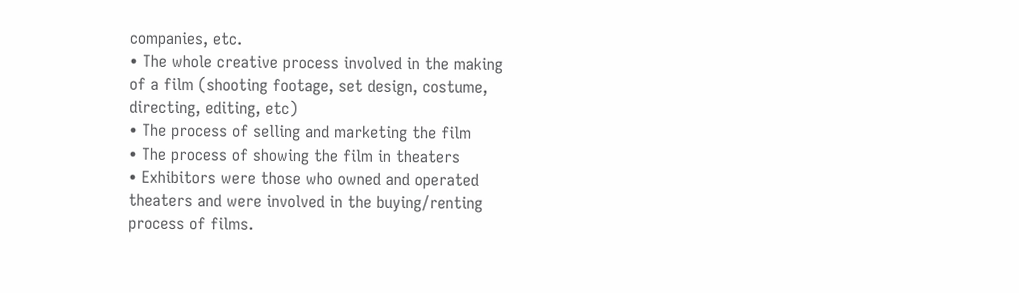companies, etc.
• The whole creative process involved in the making
of a film (shooting footage, set design, costume,
directing, editing, etc)
• The process of selling and marketing the film
• The process of showing the film in theaters
• Exhibitors were those who owned and operated
theaters and were involved in the buying/renting
process of films.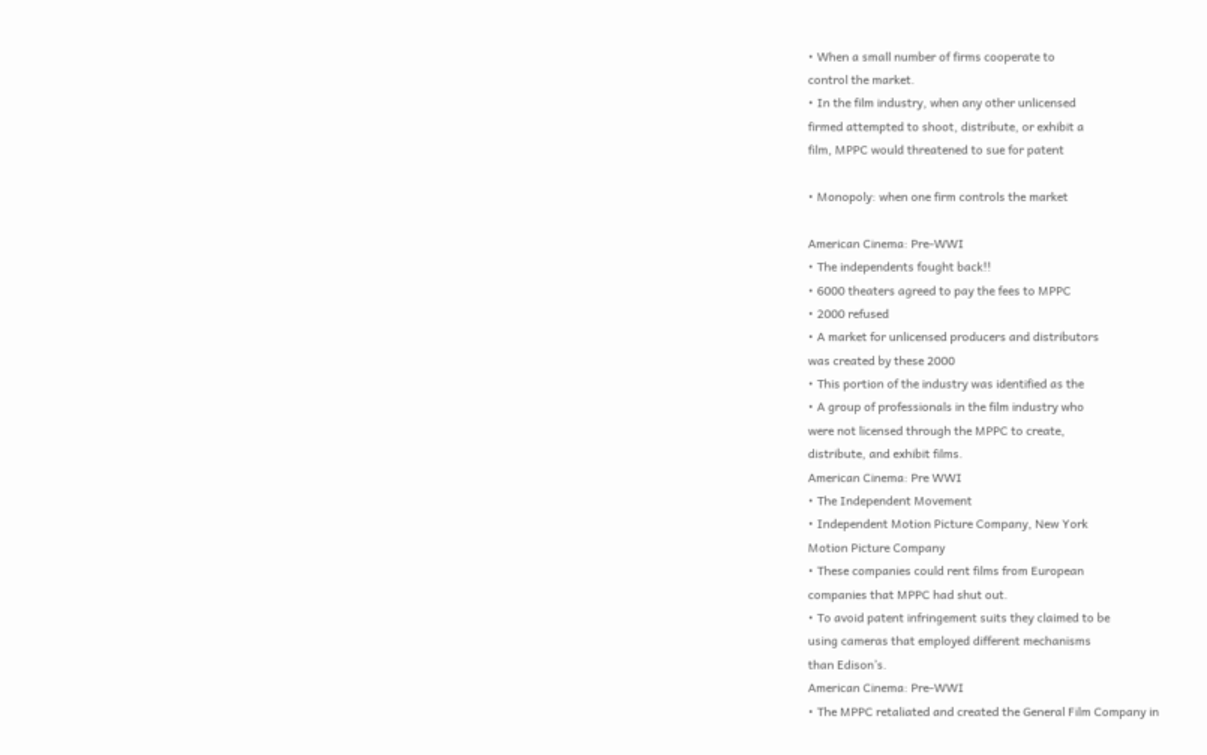• When a small number of firms cooperate to
control the market.
• In the film industry, when any other unlicensed
firmed attempted to shoot, distribute, or exhibit a
film, MPPC would threatened to sue for patent

• Monopoly: when one firm controls the market

American Cinema: Pre-WWI
• The independents fought back!!
• 6000 theaters agreed to pay the fees to MPPC
• 2000 refused
• A market for unlicensed producers and distributors
was created by these 2000
• This portion of the industry was identified as the
• A group of professionals in the film industry who
were not licensed through the MPPC to create,
distribute, and exhibit films.
American Cinema: Pre WWI
• The Independent Movement
• Independent Motion Picture Company, New York
Motion Picture Company
• These companies could rent films from European
companies that MPPC had shut out.
• To avoid patent infringement suits they claimed to be
using cameras that employed different mechanisms
than Edison’s.
American Cinema: Pre-WWI
• The MPPC retaliated and created the General Film Company in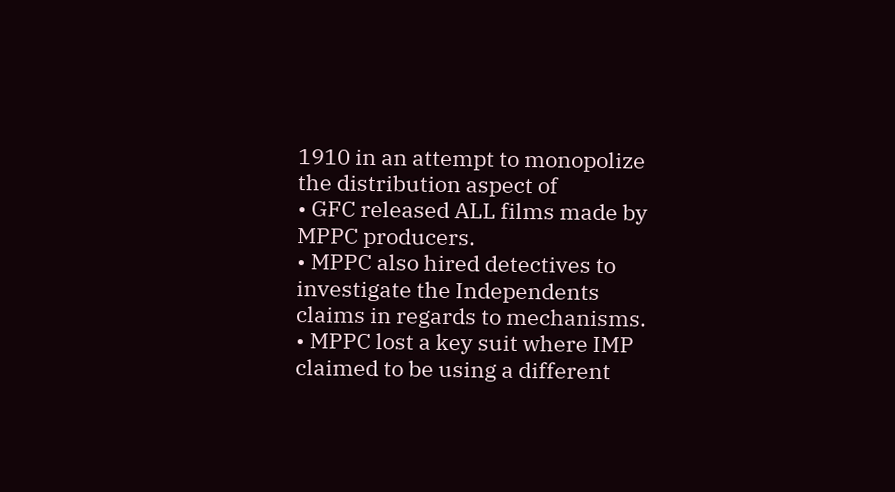1910 in an attempt to monopolize the distribution aspect of
• GFC released ALL films made by MPPC producers.
• MPPC also hired detectives to investigate the Independents
claims in regards to mechanisms.
• MPPC lost a key suit where IMP claimed to be using a different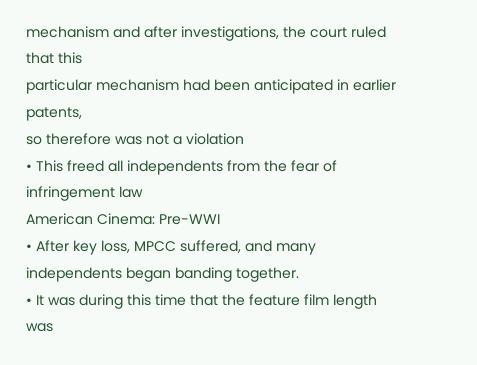mechanism and after investigations, the court ruled that this
particular mechanism had been anticipated in earlier patents,
so therefore was not a violation
• This freed all independents from the fear of infringement law
American Cinema: Pre-WWI
• After key loss, MPCC suffered, and many
independents began banding together.
• It was during this time that the feature film length
was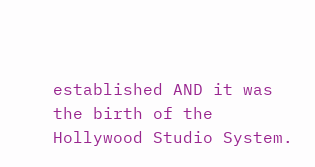established AND it was the birth of the
Hollywood Studio System.